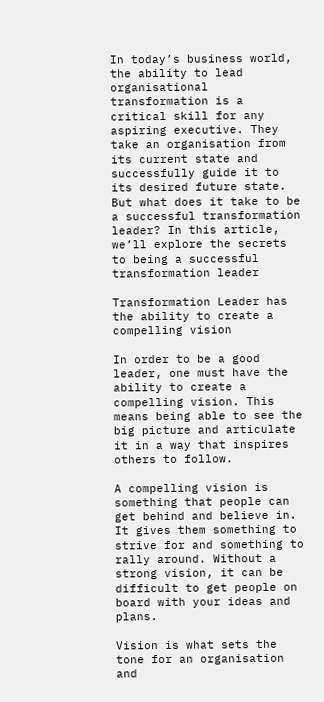In today’s business world, the ability to lead organisational transformation is a critical skill for any aspiring executive. They take an organisation from its current state and successfully guide it to its desired future state. But what does it take to be a successful transformation leader? In this article, we’ll explore the secrets to being a successful transformation leader

Transformation Leader has the ability to create a compelling vision

In order to be a good leader, one must have the ability to create a compelling vision. This means being able to see the big picture and articulate it in a way that inspires others to follow.

A compelling vision is something that people can get behind and believe in. It gives them something to strive for and something to rally around. Without a strong vision, it can be difficult to get people on board with your ideas and plans.

Vision is what sets the tone for an organisation and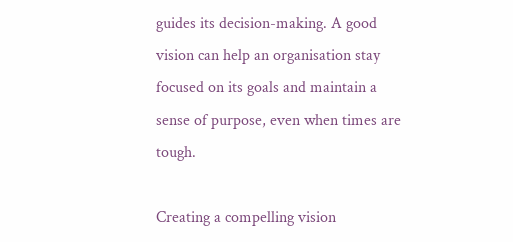guides its decision-making. A good vision can help an organisation stay focused on its goals and maintain a sense of purpose, even when times are tough.

Creating a compelling vision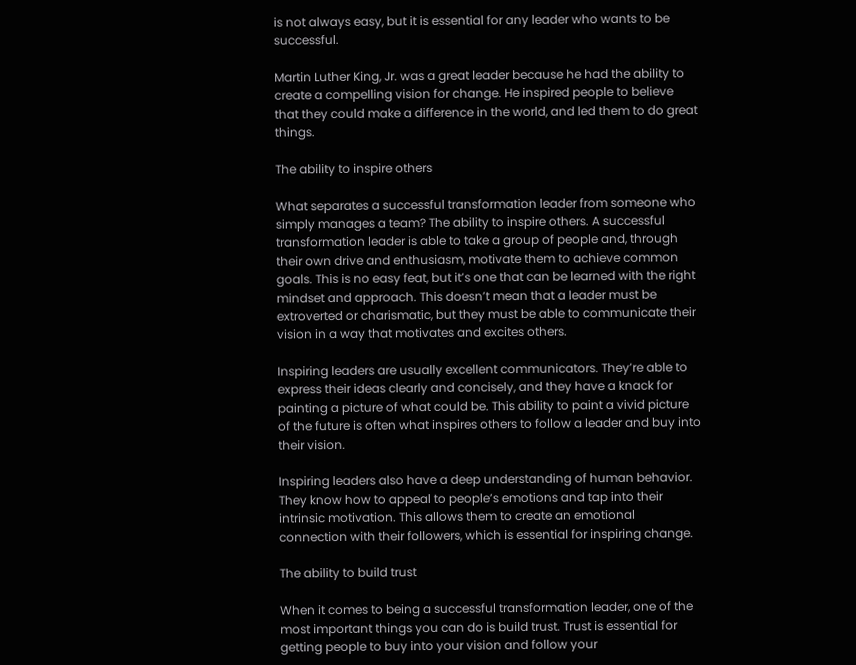is not always easy, but it is essential for any leader who wants to be successful.

Martin Luther King, Jr. was a great leader because he had the ability to create a compelling vision for change. He inspired people to believe that they could make a difference in the world, and led them to do great things.

The ability to inspire others

What separates a successful transformation leader from someone who simply manages a team? The ability to inspire others. A successful transformation leader is able to take a group of people and, through their own drive and enthusiasm, motivate them to achieve common goals. This is no easy feat, but it’s one that can be learned with the right mindset and approach. This doesn’t mean that a leader must be extroverted or charismatic, but they must be able to communicate their vision in a way that motivates and excites others.

Inspiring leaders are usually excellent communicators. They’re able to express their ideas clearly and concisely, and they have a knack for painting a picture of what could be. This ability to paint a vivid picture of the future is often what inspires others to follow a leader and buy into their vision.

Inspiring leaders also have a deep understanding of human behavior. They know how to appeal to people’s emotions and tap into their intrinsic motivation. This allows them to create an emotional connection with their followers, which is essential for inspiring change.

The ability to build trust

When it comes to being a successful transformation leader, one of the most important things you can do is build trust. Trust is essential for getting people to buy into your vision and follow your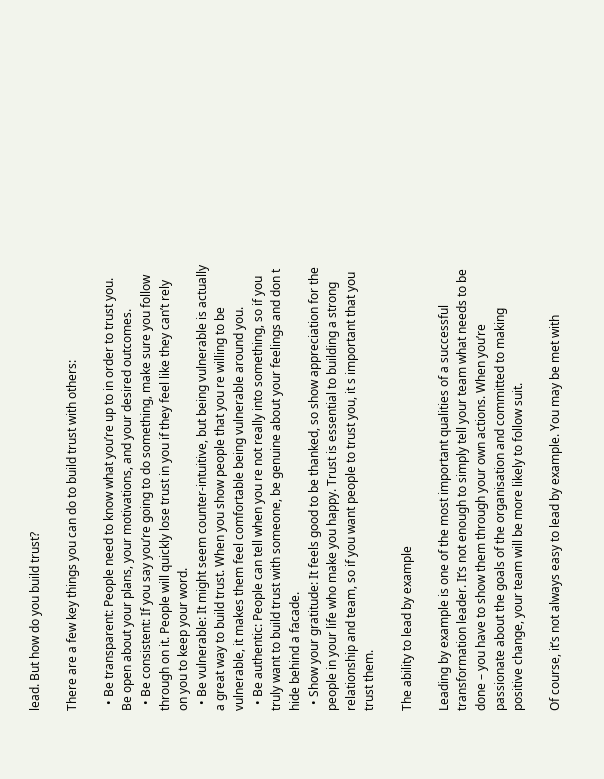lead. But how do you build trust?

There are a few key things you can do to build trust with others:

  • Be transparent: People need to know what you’re up to in order to trust you. Be open about your plans, your motivations, and your desired outcomes.
  • Be consistent: If you say you’re going to do something, make sure you follow through on it. People will quickly lose trust in you if they feel like they can’t rely on you to keep your word.
  • Be vulnerable: It might seem counter-intuitive, but being vulnerable is actually a great way to build trust. When you show people that you re willing to be vulnerable, it makes them feel comfortable being vulnerable around you.
  • Be authentic: People can tell when you re not really into something, so if you truly want to build trust with someone, be genuine about your feelings and don t hide behind a facade.
  • Show your gratitude: It feels good to be thanked, so show appreciation for the people in your life who make you happy. Trust is essential to building a strong relationship and team, so if you want people to trust you, it s important that you trust them.

The ability to lead by example

Leading by example is one of the most important qualities of a successful transformation leader. It’s not enough to simply tell your team what needs to be done – you have to show them through your own actions. When you’re passionate about the goals of the organisation and committed to making positive change, your team will be more likely to follow suit.

Of course, it’s not always easy to lead by example. You may be met with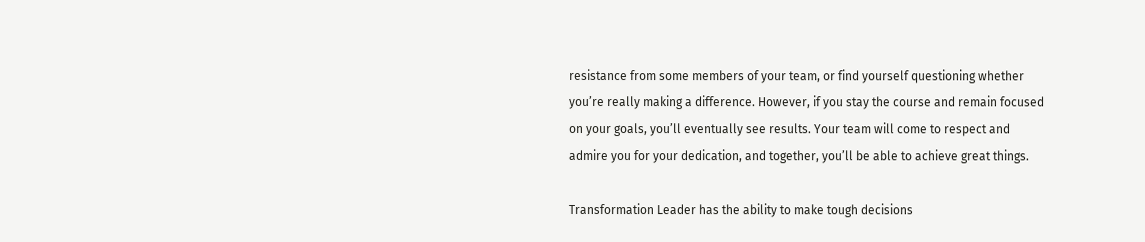resistance from some members of your team, or find yourself questioning whether you’re really making a difference. However, if you stay the course and remain focused on your goals, you’ll eventually see results. Your team will come to respect and admire you for your dedication, and together, you’ll be able to achieve great things.

Transformation Leader has the ability to make tough decisions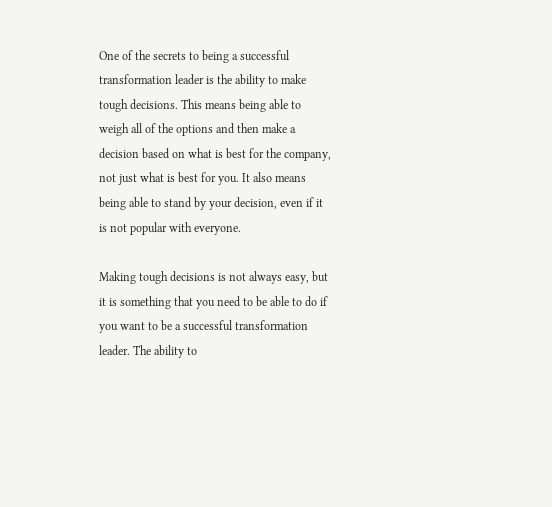One of the secrets to being a successful transformation leader is the ability to make tough decisions. This means being able to weigh all of the options and then make a decision based on what is best for the company, not just what is best for you. It also means being able to stand by your decision, even if it is not popular with everyone.

Making tough decisions is not always easy, but it is something that you need to be able to do if you want to be a successful transformation leader. The ability to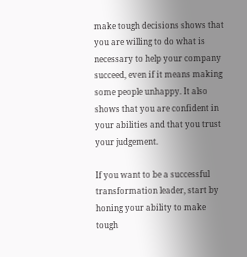make tough decisions shows that you are willing to do what is necessary to help your company succeed, even if it means making some people unhappy. It also shows that you are confident in your abilities and that you trust your judgement.

If you want to be a successful transformation leader, start by honing your ability to make tough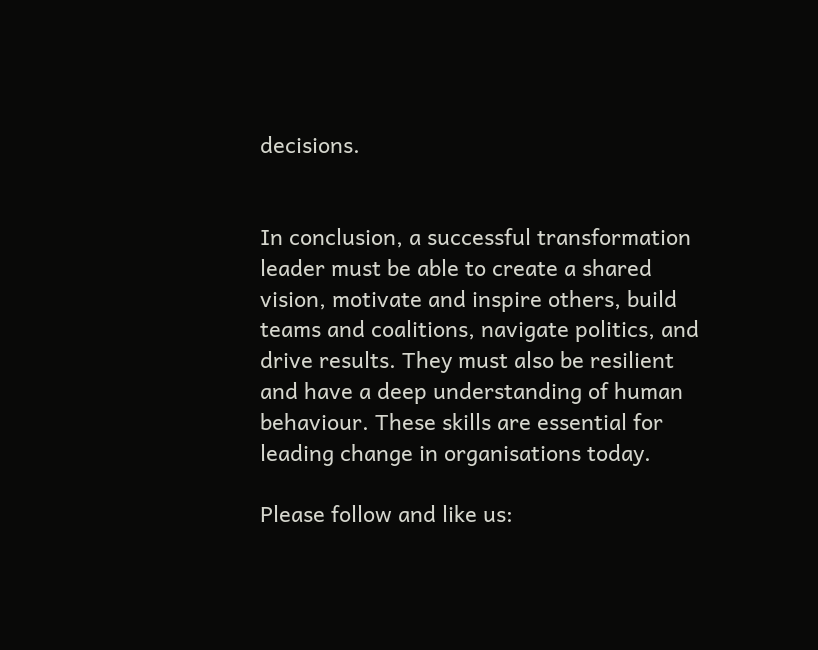decisions.


In conclusion, a successful transformation leader must be able to create a shared vision, motivate and inspire others, build teams and coalitions, navigate politics, and drive results. They must also be resilient and have a deep understanding of human behaviour. These skills are essential for leading change in organisations today.

Please follow and like us: